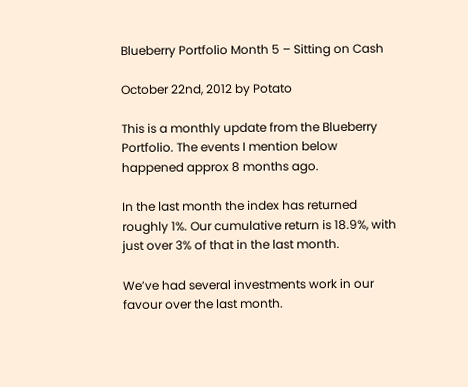Blueberry Portfolio Month 5 – Sitting on Cash

October 22nd, 2012 by Potato

This is a monthly update from the Blueberry Portfolio. The events I mention below happened approx 8 months ago.

In the last month the index has returned roughly 1%. Our cumulative return is 18.9%, with just over 3% of that in the last month.

We’ve had several investments work in our favour over the last month.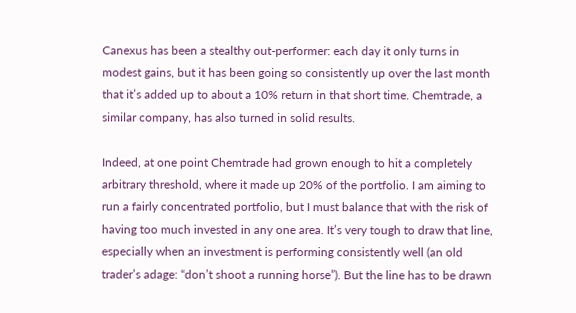Canexus has been a stealthy out-performer: each day it only turns in modest gains, but it has been going so consistently up over the last month that it’s added up to about a 10% return in that short time. Chemtrade, a similar company, has also turned in solid results.

Indeed, at one point Chemtrade had grown enough to hit a completely arbitrary threshold, where it made up 20% of the portfolio. I am aiming to run a fairly concentrated portfolio, but I must balance that with the risk of having too much invested in any one area. It’s very tough to draw that line, especially when an investment is performing consistently well (an old trader’s adage: “don’t shoot a running horse”). But the line has to be drawn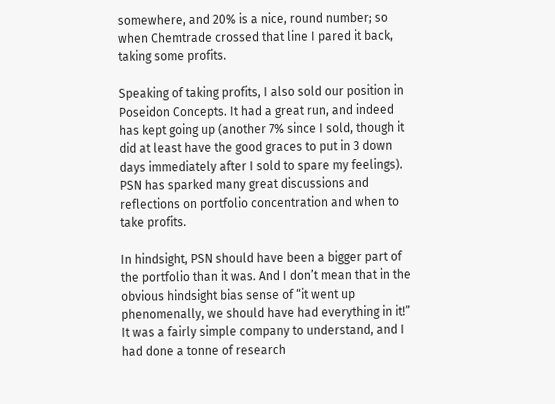somewhere, and 20% is a nice, round number; so when Chemtrade crossed that line I pared it back, taking some profits.

Speaking of taking profits, I also sold our position in Poseidon Concepts. It had a great run, and indeed has kept going up (another 7% since I sold, though it did at least have the good graces to put in 3 down days immediately after I sold to spare my feelings). PSN has sparked many great discussions and reflections on portfolio concentration and when to take profits.

In hindsight, PSN should have been a bigger part of the portfolio than it was. And I don’t mean that in the obvious hindsight bias sense of “it went up phenomenally, we should have had everything in it!” It was a fairly simple company to understand, and I had done a tonne of research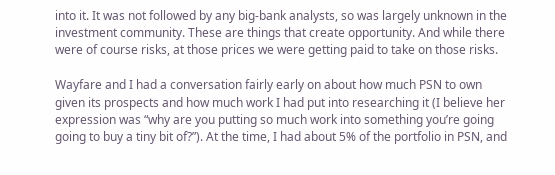into it. It was not followed by any big-bank analysts, so was largely unknown in the investment community. These are things that create opportunity. And while there were of course risks, at those prices we were getting paid to take on those risks.

Wayfare and I had a conversation fairly early on about how much PSN to own given its prospects and how much work I had put into researching it (I believe her expression was “why are you putting so much work into something you’re going going to buy a tiny bit of?”). At the time, I had about 5% of the portfolio in PSN, and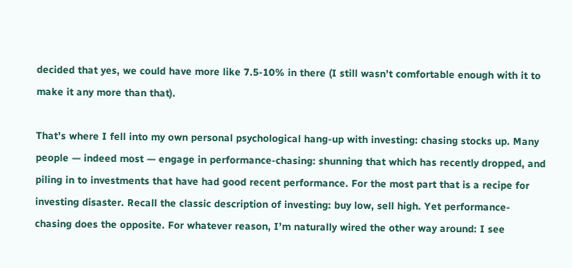decided that yes, we could have more like 7.5-10% in there (I still wasn’t comfortable enough with it to make it any more than that).

That’s where I fell into my own personal psychological hang-up with investing: chasing stocks up. Many people — indeed most — engage in performance-chasing: shunning that which has recently dropped, and piling in to investments that have had good recent performance. For the most part that is a recipe for investing disaster. Recall the classic description of investing: buy low, sell high. Yet performance-chasing does the opposite. For whatever reason, I’m naturally wired the other way around: I see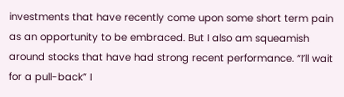investments that have recently come upon some short term pain as an opportunity to be embraced. But I also am squeamish around stocks that have had strong recent performance. “I’ll wait for a pull-back” I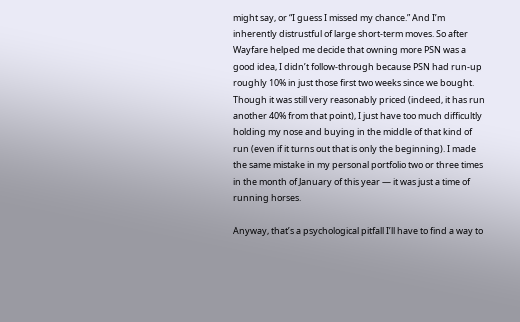might say, or “I guess I missed my chance.” And I’m inherently distrustful of large short-term moves. So after Wayfare helped me decide that owning more PSN was a good idea, I didn’t follow-through because PSN had run-up roughly 10% in just those first two weeks since we bought. Though it was still very reasonably priced (indeed, it has run another 40% from that point), I just have too much difficultly holding my nose and buying in the middle of that kind of run (even if it turns out that is only the beginning). I made the same mistake in my personal portfolio two or three times in the month of January of this year — it was just a time of running horses.

Anyway, that’s a psychological pitfall I’ll have to find a way to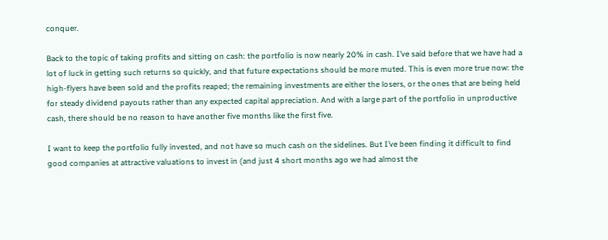conquer.

Back to the topic of taking profits and sitting on cash: the portfolio is now nearly 20% in cash. I’ve said before that we have had a lot of luck in getting such returns so quickly, and that future expectations should be more muted. This is even more true now: the high-flyers have been sold and the profits reaped; the remaining investments are either the losers, or the ones that are being held for steady dividend payouts rather than any expected capital appreciation. And with a large part of the portfolio in unproductive cash, there should be no reason to have another five months like the first five.

I want to keep the portfolio fully invested, and not have so much cash on the sidelines. But I’ve been finding it difficult to find good companies at attractive valuations to invest in (and just 4 short months ago we had almost the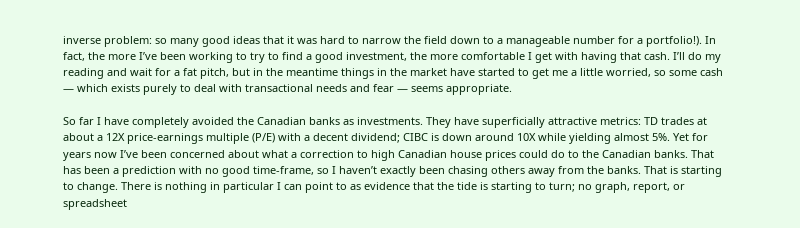inverse problem: so many good ideas that it was hard to narrow the field down to a manageable number for a portfolio!). In fact, the more I’ve been working to try to find a good investment, the more comfortable I get with having that cash. I’ll do my reading and wait for a fat pitch, but in the meantime things in the market have started to get me a little worried, so some cash — which exists purely to deal with transactional needs and fear — seems appropriate.

So far I have completely avoided the Canadian banks as investments. They have superficially attractive metrics: TD trades at about a 12X price-earnings multiple (P/E) with a decent dividend; CIBC is down around 10X while yielding almost 5%. Yet for years now I’ve been concerned about what a correction to high Canadian house prices could do to the Canadian banks. That has been a prediction with no good time-frame, so I haven’t exactly been chasing others away from the banks. That is starting to change. There is nothing in particular I can point to as evidence that the tide is starting to turn; no graph, report, or spreadsheet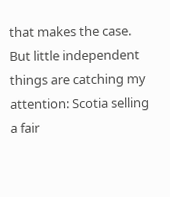that makes the case. But little independent things are catching my attention: Scotia selling a fair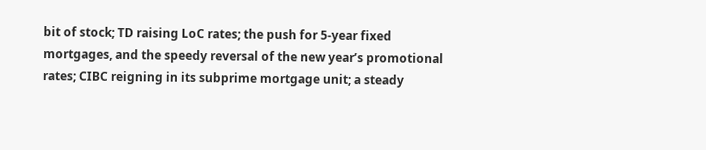bit of stock; TD raising LoC rates; the push for 5-year fixed mortgages, and the speedy reversal of the new year’s promotional rates; CIBC reigning in its subprime mortgage unit; a steady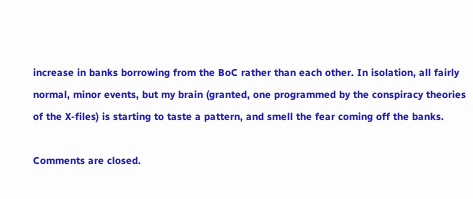increase in banks borrowing from the BoC rather than each other. In isolation, all fairly normal, minor events, but my brain (granted, one programmed by the conspiracy theories of the X-files) is starting to taste a pattern, and smell the fear coming off the banks.

Comments are closed.